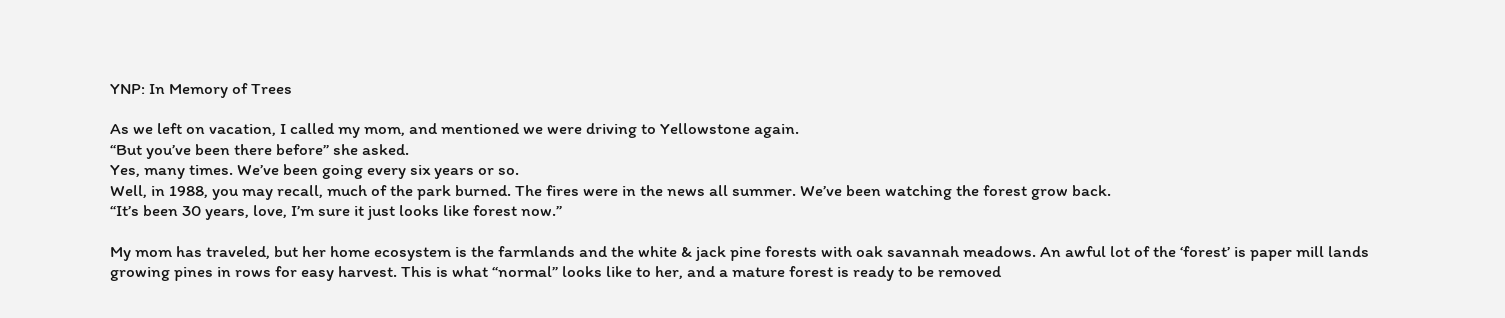YNP: In Memory of Trees

As we left on vacation, I called my mom, and mentioned we were driving to Yellowstone again.
“But you’ve been there before” she asked.
Yes, many times. We’ve been going every six years or so.
Well, in 1988, you may recall, much of the park burned. The fires were in the news all summer. We’ve been watching the forest grow back.
“It’s been 30 years, love, I’m sure it just looks like forest now.”

My mom has traveled, but her home ecosystem is the farmlands and the white & jack pine forests with oak savannah meadows. An awful lot of the ‘forest’ is paper mill lands growing pines in rows for easy harvest. This is what “normal” looks like to her, and a mature forest is ready to be removed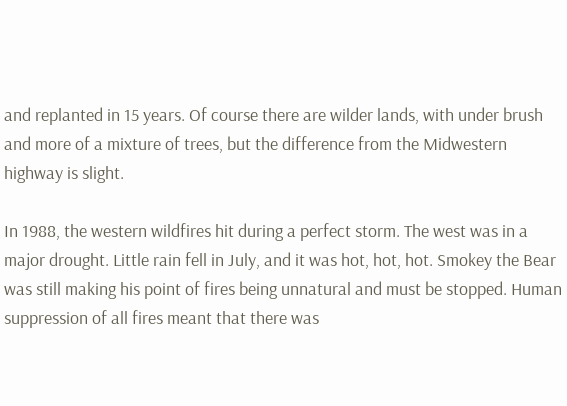and replanted in 15 years. Of course there are wilder lands, with under brush and more of a mixture of trees, but the difference from the Midwestern highway is slight.

In 1988, the western wildfires hit during a perfect storm. The west was in a major drought. Little rain fell in July, and it was hot, hot, hot. Smokey the Bear was still making his point of fires being unnatural and must be stopped. Human suppression of all fires meant that there was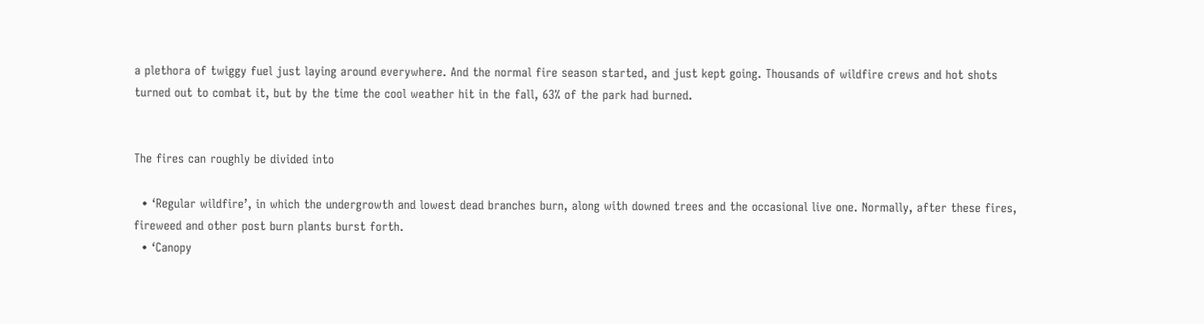a plethora of twiggy fuel just laying around everywhere. And the normal fire season started, and just kept going. Thousands of wildfire crews and hot shots turned out to combat it, but by the time the cool weather hit in the fall, 63% of the park had burned.


The fires can roughly be divided into

  • ‘Regular wildfire’, in which the undergrowth and lowest dead branches burn, along with downed trees and the occasional live one. Normally, after these fires, fireweed and other post burn plants burst forth.
  • ‘Canopy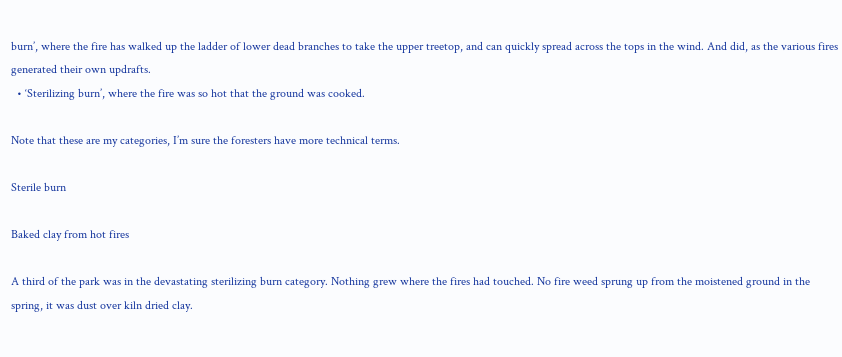burn’, where the fire has walked up the ladder of lower dead branches to take the upper treetop, and can quickly spread across the tops in the wind. And did, as the various fires generated their own updrafts.
  • ‘Sterilizing burn’, where the fire was so hot that the ground was cooked.

Note that these are my categories, I’m sure the foresters have more technical terms.

Sterile burn

Baked clay from hot fires

A third of the park was in the devastating sterilizing burn category. Nothing grew where the fires had touched. No fire weed sprung up from the moistened ground in the spring, it was dust over kiln dried clay.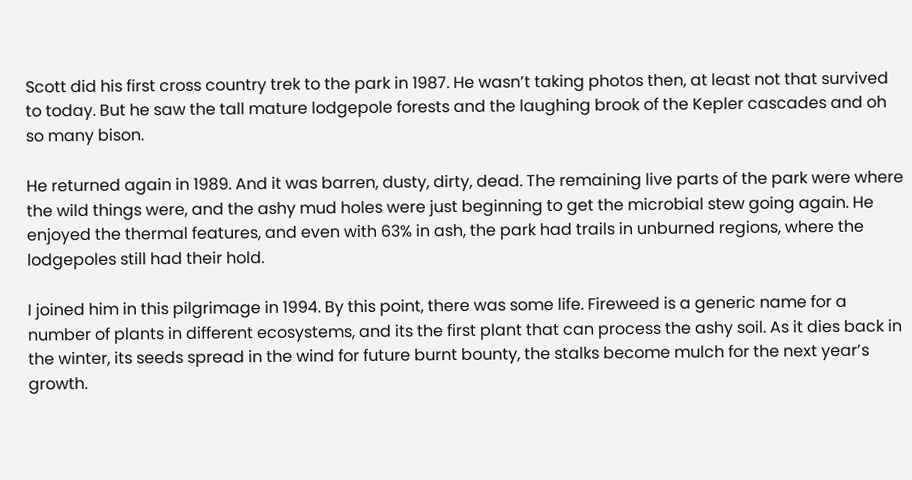Scott did his first cross country trek to the park in 1987. He wasn’t taking photos then, at least not that survived to today. But he saw the tall mature lodgepole forests and the laughing brook of the Kepler cascades and oh so many bison.

He returned again in 1989. And it was barren, dusty, dirty, dead. The remaining live parts of the park were where the wild things were, and the ashy mud holes were just beginning to get the microbial stew going again. He enjoyed the thermal features, and even with 63% in ash, the park had trails in unburned regions, where the lodgepoles still had their hold.

I joined him in this pilgrimage in 1994. By this point, there was some life. Fireweed is a generic name for a number of plants in different ecosystems, and its the first plant that can process the ashy soil. As it dies back in the winter, its seeds spread in the wind for future burnt bounty, the stalks become mulch for the next year’s growth.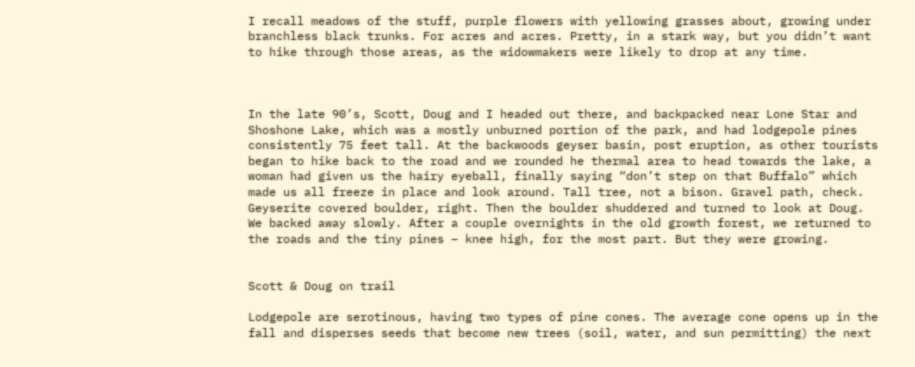I recall meadows of the stuff, purple flowers with yellowing grasses about, growing under branchless black trunks. For acres and acres. Pretty, in a stark way, but you didn’t want to hike through those areas, as the widowmakers were likely to drop at any time.



In the late 90’s, Scott, Doug and I headed out there, and backpacked near Lone Star and Shoshone Lake, which was a mostly unburned portion of the park, and had lodgepole pines consistently 75 feet tall. At the backwoods geyser basin, post eruption, as other tourists began to hike back to the road and we rounded he thermal area to head towards the lake, a woman had given us the hairy eyeball, finally saying “don’t step on that Buffalo” which made us all freeze in place and look around. Tall tree, not a bison. Gravel path, check. Geyserite covered boulder, right. Then the boulder shuddered and turned to look at Doug. We backed away slowly. After a couple overnights in the old growth forest, we returned to the roads and the tiny pines – knee high, for the most part. But they were growing.


Scott & Doug on trail

Lodgepole are serotinous, having two types of pine cones. The average cone opens up in the fall and disperses seeds that become new trees (soil, water, and sun permitting) the next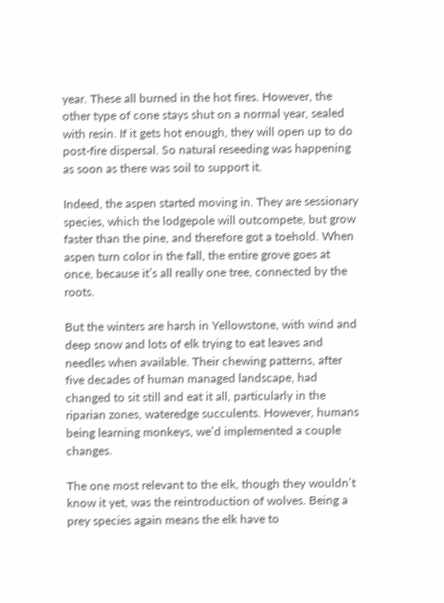year. These all burned in the hot fires. However, the other type of cone stays shut on a normal year, sealed with resin. If it gets hot enough, they will open up to do post-fire dispersal. So natural reseeding was happening as soon as there was soil to support it.

Indeed, the aspen started moving in. They are sessionary species, which the lodgepole will outcompete, but grow faster than the pine, and therefore got a toehold. When aspen turn color in the fall, the entire grove goes at once, because it’s all really one tree, connected by the roots.

But the winters are harsh in Yellowstone, with wind and deep snow and lots of elk trying to eat leaves and needles when available. Their chewing patterns, after five decades of human managed landscape, had changed to sit still and eat it all, particularly in the riparian zones, wateredge succulents. However, humans being learning monkeys, we’d implemented a couple changes.

The one most relevant to the elk, though they wouldn’t know it yet, was the reintroduction of wolves. Being a prey species again means the elk have to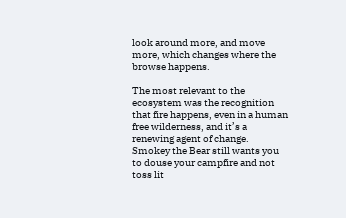look around more, and move more, which changes where the browse happens.

The most relevant to the ecosystem was the recognition that fire happens, even in a human free wilderness, and it’s a renewing agent of change. Smokey the Bear still wants you to douse your campfire and not toss lit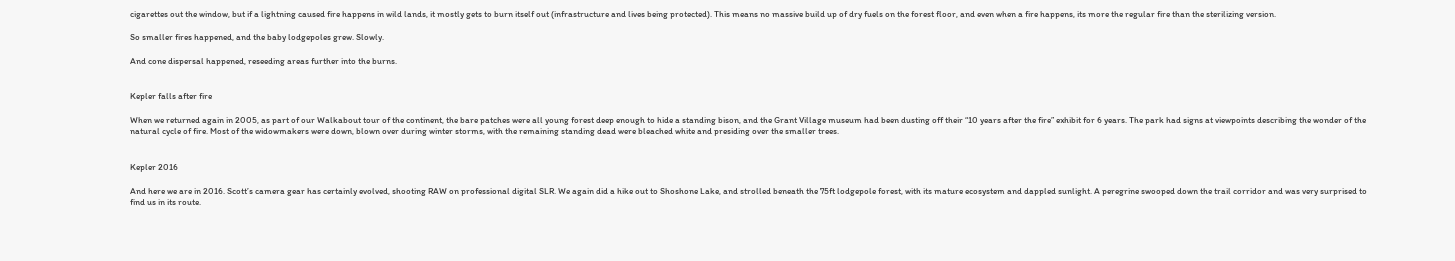cigarettes out the window, but if a lightning caused fire happens in wild lands, it mostly gets to burn itself out (infrastructure and lives being protected). This means no massive build up of dry fuels on the forest floor, and even when a fire happens, its more the regular fire than the sterilizing version.

So smaller fires happened, and the baby lodgepoles grew. Slowly.

And cone dispersal happened, reseeding areas further into the burns.


Kepler falls after fire

When we returned again in 2005, as part of our Walkabout tour of the continent, the bare patches were all young forest deep enough to hide a standing bison, and the Grant Village museum had been dusting off their “10 years after the fire” exhibit for 6 years. The park had signs at viewpoints describing the wonder of the natural cycle of fire. Most of the widowmakers were down, blown over during winter storms, with the remaining standing dead were bleached white and presiding over the smaller trees.


Kepler 2016

And here we are in 2016. Scott’s camera gear has certainly evolved, shooting RAW on professional digital SLR. We again did a hike out to Shoshone Lake, and strolled beneath the 75ft lodgepole forest, with its mature ecosystem and dappled sunlight. A peregrine swooped down the trail corridor and was very surprised to find us in its route.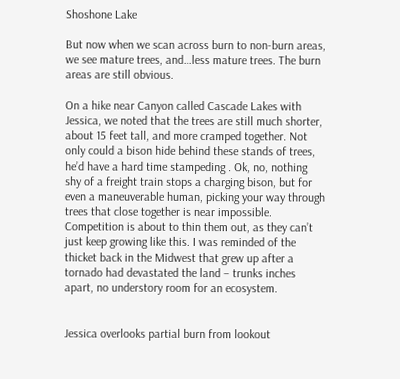Shoshone Lake

But now when we scan across burn to non-burn areas, we see mature trees, and…less mature trees. The burn areas are still obvious.

On a hike near Canyon called Cascade Lakes with Jessica, we noted that the trees are still much shorter, about 15 feet tall, and more cramped together. Not only could a bison hide behind these stands of trees, he’d have a hard time stampeding . Ok, no, nothing shy of a freight train stops a charging bison, but for even a maneuverable human, picking your way through trees that close together is near impossible. Competition is about to thin them out, as they can’t just keep growing like this. I was reminded of the thicket back in the Midwest that grew up after a tornado had devastated the land – trunks inches apart, no understory room for an ecosystem.


Jessica overlooks partial burn from lookout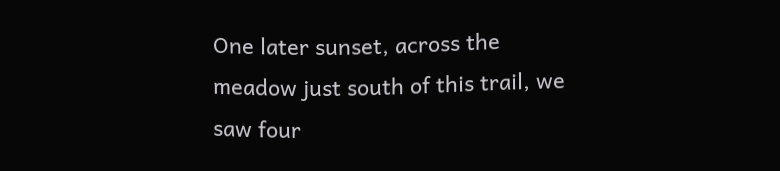One later sunset, across the meadow just south of this trail, we saw four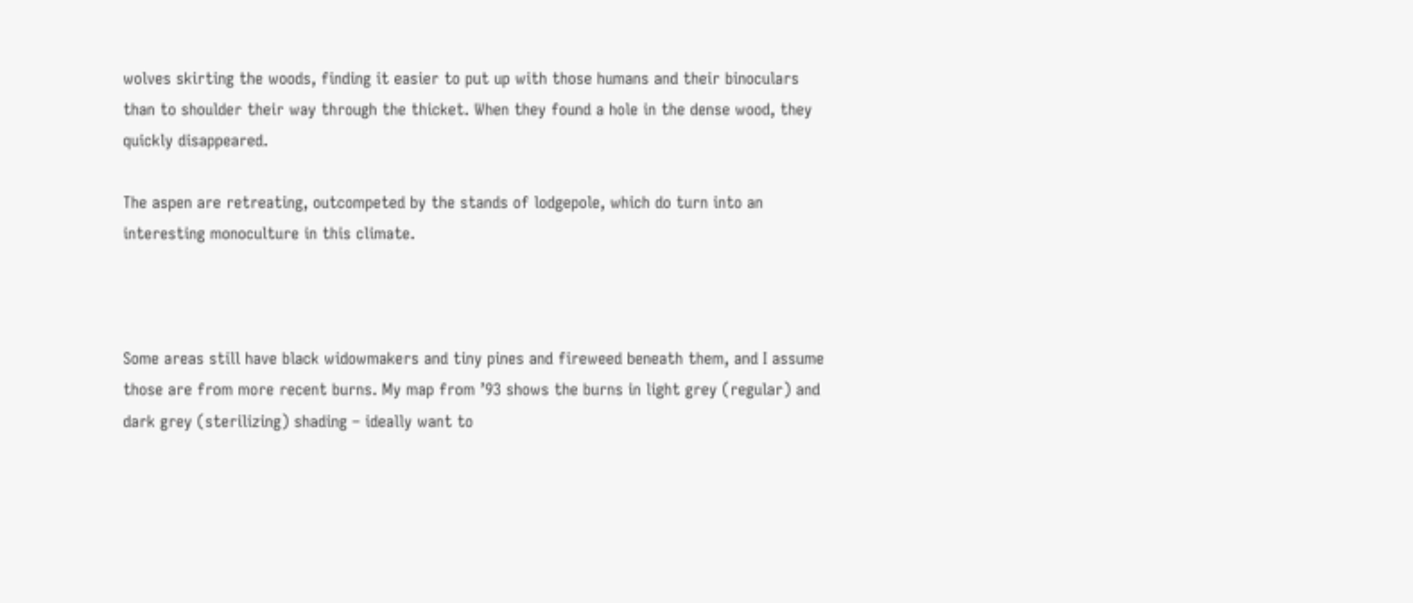wolves skirting the woods, finding it easier to put up with those humans and their binoculars than to shoulder their way through the thicket. When they found a hole in the dense wood, they quickly disappeared.

The aspen are retreating, outcompeted by the stands of lodgepole, which do turn into an interesting monoculture in this climate.



Some areas still have black widowmakers and tiny pines and fireweed beneath them, and I assume those are from more recent burns. My map from ’93 shows the burns in light grey (regular) and dark grey (sterilizing) shading – ideally want to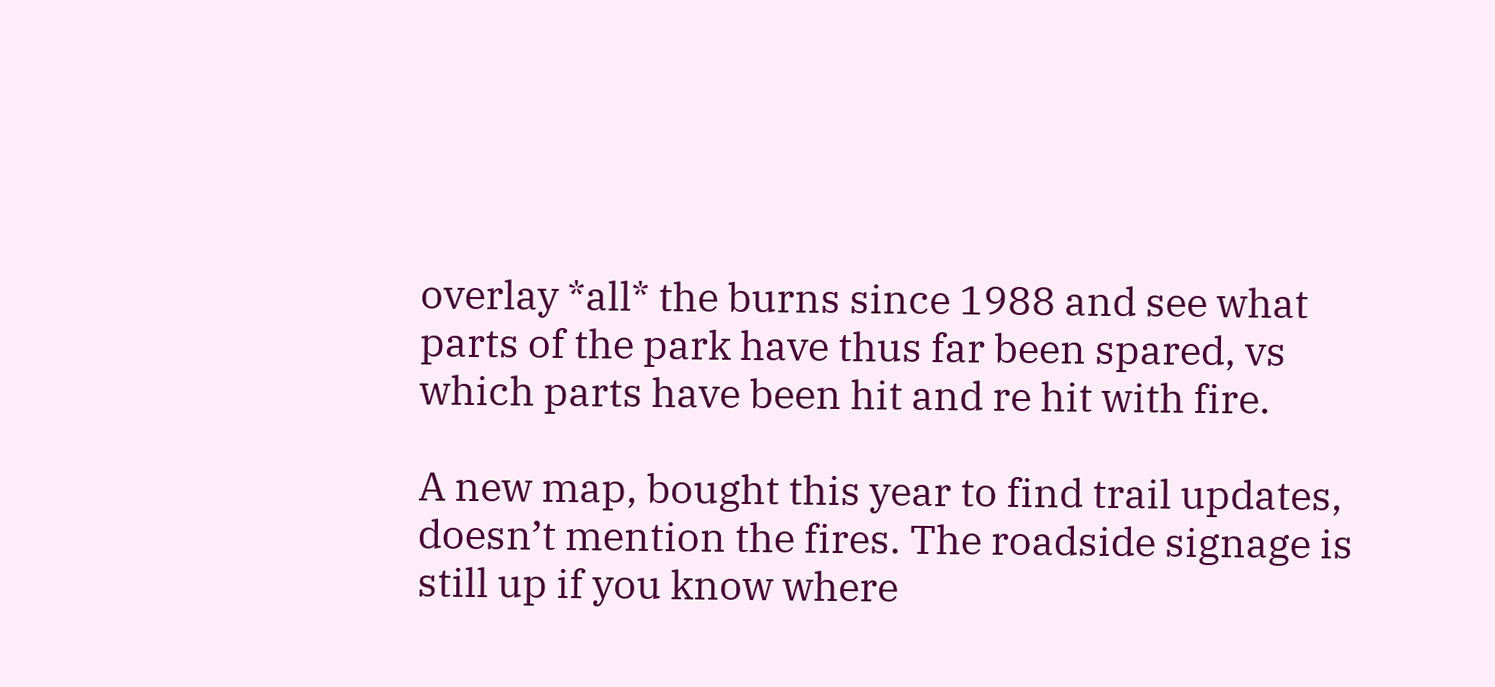overlay *all* the burns since 1988 and see what parts of the park have thus far been spared, vs which parts have been hit and re hit with fire.

A new map, bought this year to find trail updates, doesn’t mention the fires. The roadside signage is still up if you know where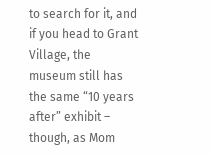to search for it, and if you head to Grant Village, the museum still has the same “10 years after” exhibit – though, as Mom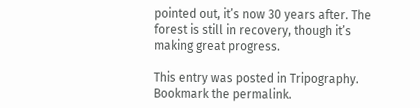pointed out, it’s now 30 years after. The forest is still in recovery, though it’s making great progress.

This entry was posted in Tripography. Bookmark the permalink.